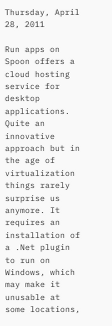Thursday, April 28, 2011

Run apps on Spoon offers a cloud hosting service for desktop applications. Quite an innovative approach but in the age of virtualization things rarely surprise us anymore. It requires an installation of a .Net plugin to run on Windows, which may make it unusable at some locations,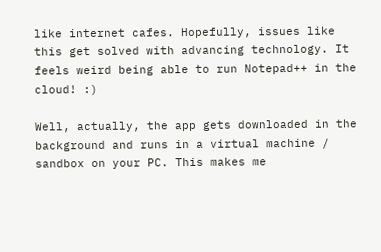like internet cafes. Hopefully, issues like this get solved with advancing technology. It feels weird being able to run Notepad++ in the cloud! :)

Well, actually, the app gets downloaded in the background and runs in a virtual machine / sandbox on your PC. This makes me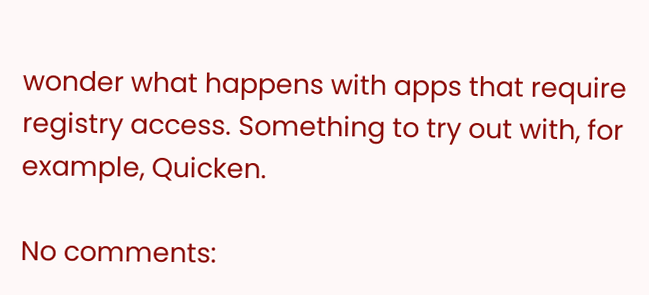wonder what happens with apps that require registry access. Something to try out with, for example, Quicken.

No comments: